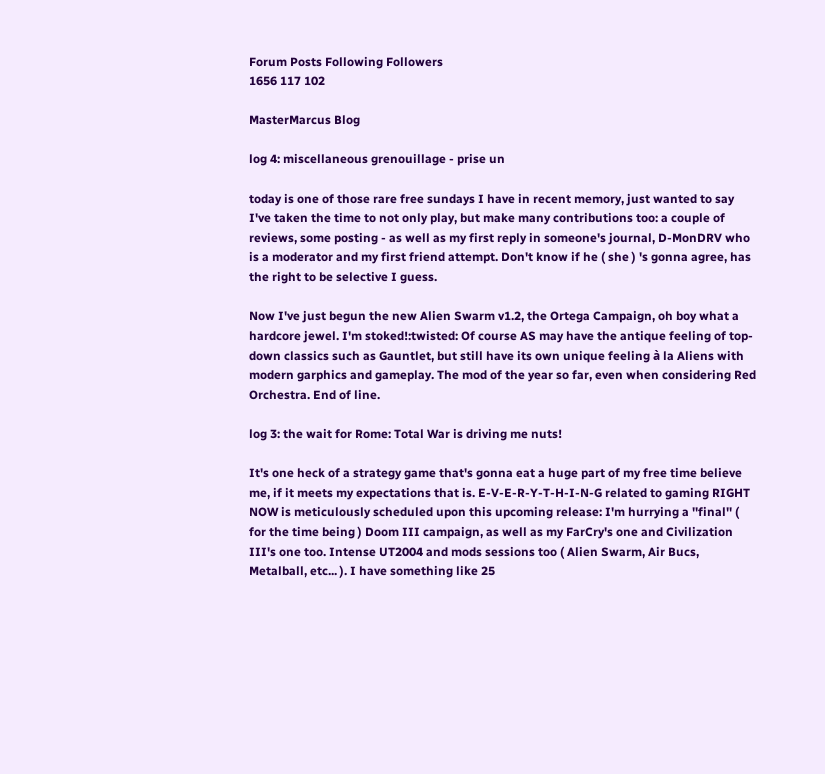Forum Posts Following Followers
1656 117 102

MasterMarcus Blog

log 4: miscellaneous grenouillage - prise un

today is one of those rare free sundays I have in recent memory, just wanted to say I've taken the time to not only play, but make many contributions too: a couple of reviews, some posting - as well as my first reply in someone's journal, D-MonDRV who is a moderator and my first friend attempt. Don't know if he ( she ) 's gonna agree, has the right to be selective I guess.

Now I've just begun the new Alien Swarm v1.2, the Ortega Campaign, oh boy what a hardcore jewel. I'm stoked!:twisted: Of course AS may have the antique feeling of top-down classics such as Gauntlet, but still have its own unique feeling à la Aliens with modern garphics and gameplay. The mod of the year so far, even when considering Red Orchestra. End of line.

log 3: the wait for Rome: Total War is driving me nuts!

It's one heck of a strategy game that's gonna eat a huge part of my free time believe me, if it meets my expectations that is. E-V-E-R-Y-T-H-I-N-G related to gaming RIGHT NOW is meticulously scheduled upon this upcoming release: I'm hurrying a ''final'' ( for the time being ) Doom III campaign, as well as my FarCry's one and Civilization III's one too. Intense UT2004 and mods sessions too ( Alien Swarm, Air Bucs, Metalball, etc... ). I have something like 25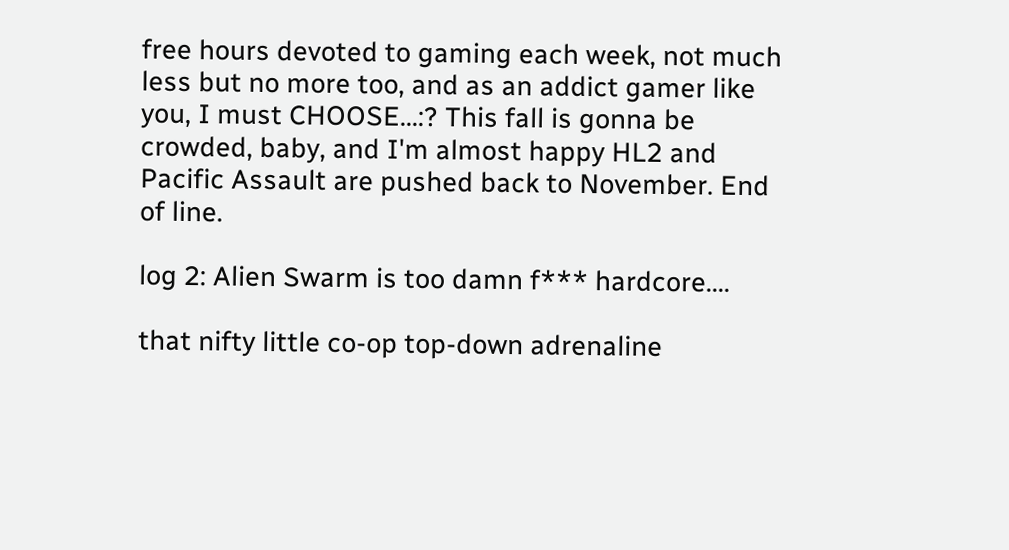free hours devoted to gaming each week, not much less but no more too, and as an addict gamer like you, I must CHOOSE...:? This fall is gonna be crowded, baby, and I'm almost happy HL2 and Pacific Assault are pushed back to November. End of line.

log 2: Alien Swarm is too damn f*** hardcore....

that nifty little co-op top-down adrenaline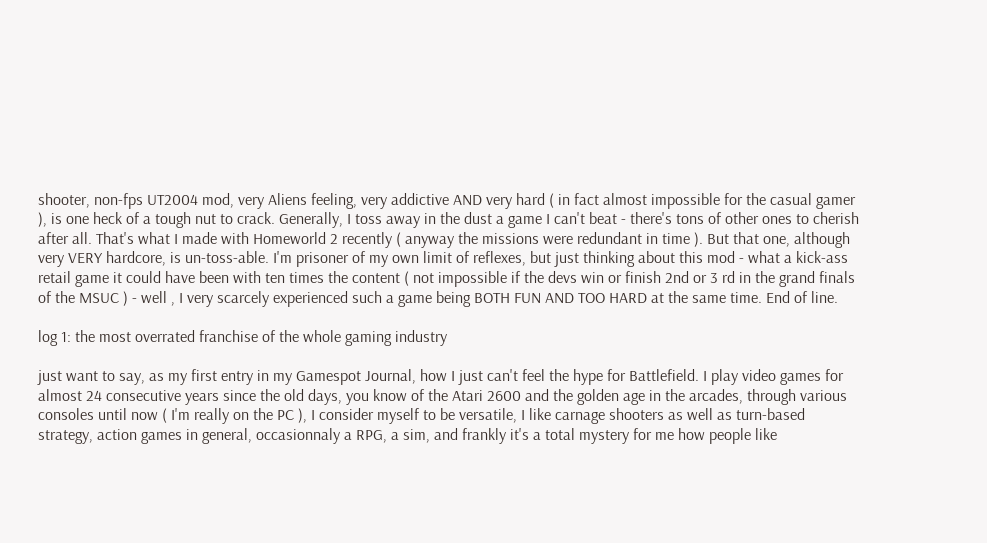shooter, non-fps UT2004 mod, very Aliens feeling, very addictive AND very hard ( in fact almost impossible for the casual gamer ), is one heck of a tough nut to crack. Generally, I toss away in the dust a game I can't beat - there's tons of other ones to cherish after all. That's what I made with Homeworld 2 recently ( anyway the missions were redundant in time ). But that one, although very VERY hardcore, is un-toss-able. I'm prisoner of my own limit of reflexes, but just thinking about this mod - what a kick-ass retail game it could have been with ten times the content ( not impossible if the devs win or finish 2nd or 3 rd in the grand finals of the MSUC ) - well , I very scarcely experienced such a game being BOTH FUN AND TOO HARD at the same time. End of line.

log 1: the most overrated franchise of the whole gaming industry

just want to say, as my first entry in my Gamespot Journal, how I just can't feel the hype for Battlefield. I play video games for almost 24 consecutive years since the old days, you know of the Atari 2600 and the golden age in the arcades, through various consoles until now ( I'm really on the PC ), I consider myself to be versatile, I like carnage shooters as well as turn-based strategy, action games in general, occasionnaly a RPG, a sim, and frankly it's a total mystery for me how people like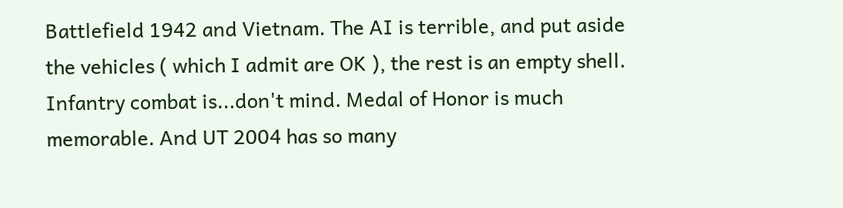Battlefield 1942 and Vietnam. The AI is terrible, and put aside the vehicles ( which I admit are OK ), the rest is an empty shell. Infantry combat is...don't mind. Medal of Honor is much memorable. And UT 2004 has so many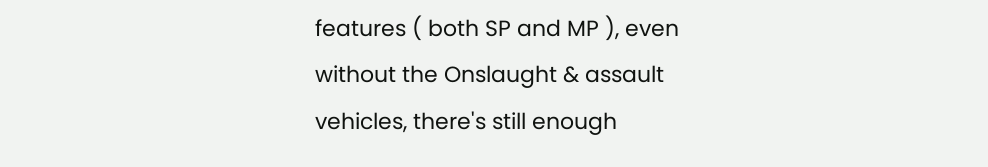features ( both SP and MP ), even without the Onslaught & assault vehicles, there's still enough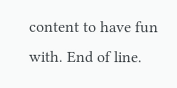content to have fun with. End of line.